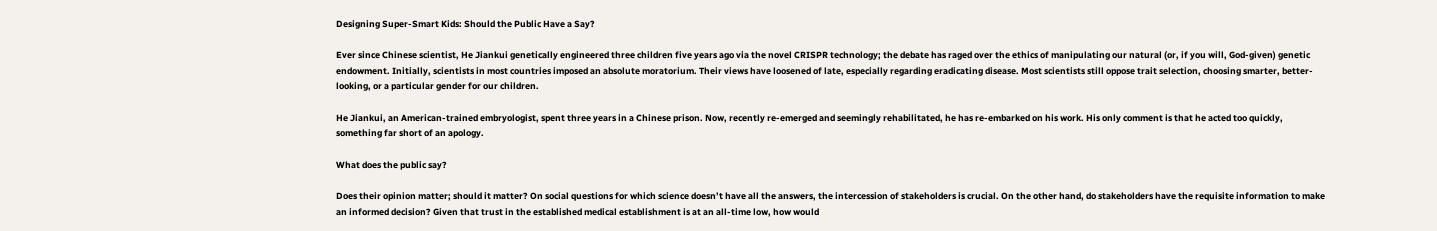Designing Super-Smart Kids: Should the Public Have a Say?

Ever since Chinese scientist, He Jiankui genetically engineered three children five years ago via the novel CRISPR technology; the debate has raged over the ethics of manipulating our natural (or, if you will, God-given) genetic endowment. Initially, scientists in most countries imposed an absolute moratorium. Their views have loosened of late, especially regarding eradicating disease. Most scientists still oppose trait selection, choosing smarter, better-looking, or a particular gender for our children.

He Jiankui, an American-trained embryologist, spent three years in a Chinese prison. Now, recently re-emerged and seemingly rehabilitated, he has re-embarked on his work. His only comment is that he acted too quickly, something far short of an apology.

What does the public say?

Does their opinion matter; should it matter? On social questions for which science doesn’t have all the answers, the intercession of stakeholders is crucial. On the other hand, do stakeholders have the requisite information to make an informed decision? Given that trust in the established medical establishment is at an all-time low, how would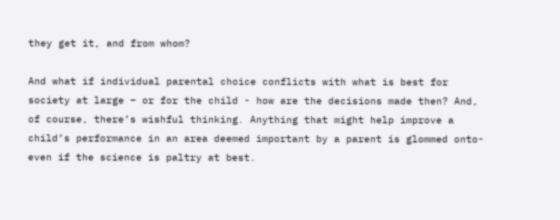they get it, and from whom?

And what if individual parental choice conflicts with what is best for society at large – or for the child - how are the decisions made then? And, of course, there’s wishful thinking. Anything that might help improve a child’s performance in an area deemed important by a parent is glommed onto- even if the science is paltry at best.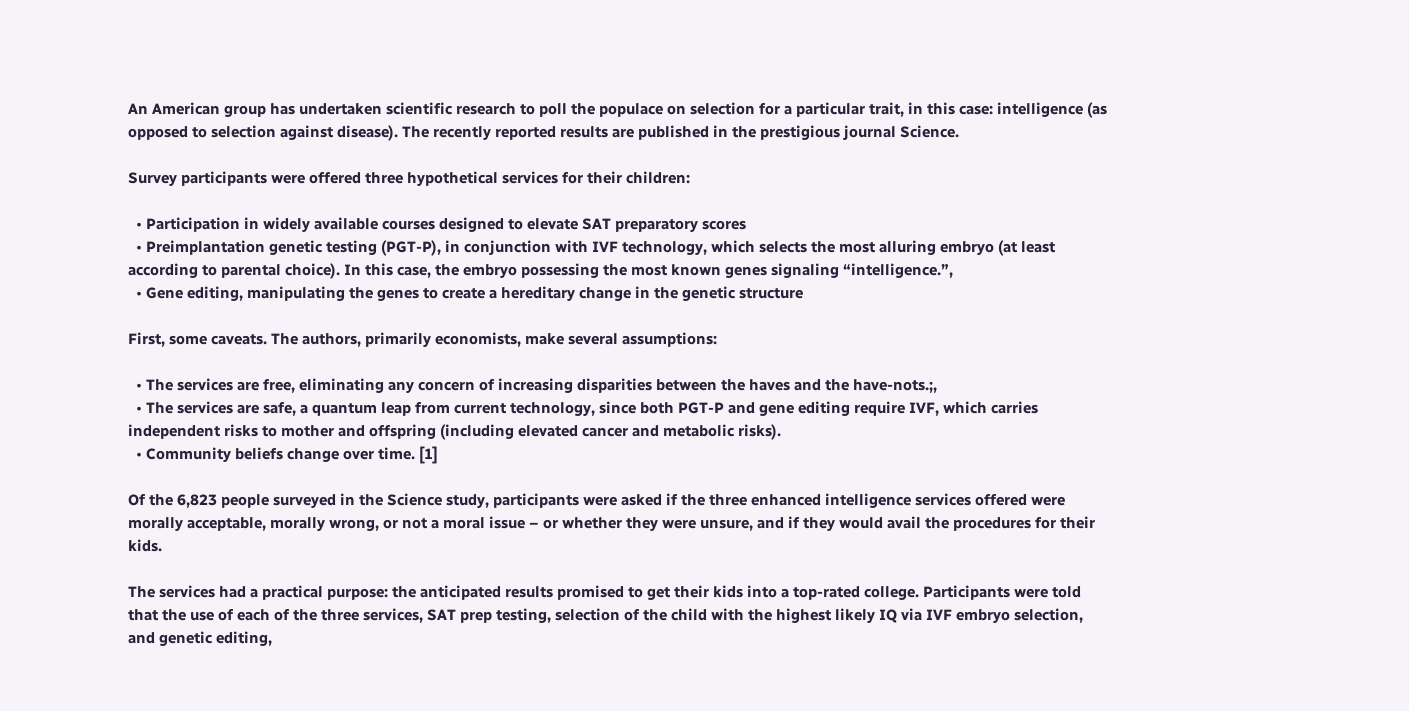An American group has undertaken scientific research to poll the populace on selection for a particular trait, in this case: intelligence (as opposed to selection against disease). The recently reported results are published in the prestigious journal Science.

Survey participants were offered three hypothetical services for their children:

  • Participation in widely available courses designed to elevate SAT preparatory scores
  • Preimplantation genetic testing (PGT-P), in conjunction with IVF technology, which selects the most alluring embryo (at least according to parental choice). In this case, the embryo possessing the most known genes signaling “intelligence.”,
  • Gene editing, manipulating the genes to create a hereditary change in the genetic structure

First, some caveats. The authors, primarily economists, make several assumptions:

  • The services are free, eliminating any concern of increasing disparities between the haves and the have-nots.;,
  • The services are safe, a quantum leap from current technology, since both PGT-P and gene editing require IVF, which carries independent risks to mother and offspring (including elevated cancer and metabolic risks).
  • Community beliefs change over time. [1]

Of the 6,823 people surveyed in the Science study, participants were asked if the three enhanced intelligence services offered were morally acceptable, morally wrong, or not a moral issue – or whether they were unsure, and if they would avail the procedures for their kids.

The services had a practical purpose: the anticipated results promised to get their kids into a top-rated college. Participants were told that the use of each of the three services, SAT prep testing, selection of the child with the highest likely IQ via IVF embryo selection, and genetic editing,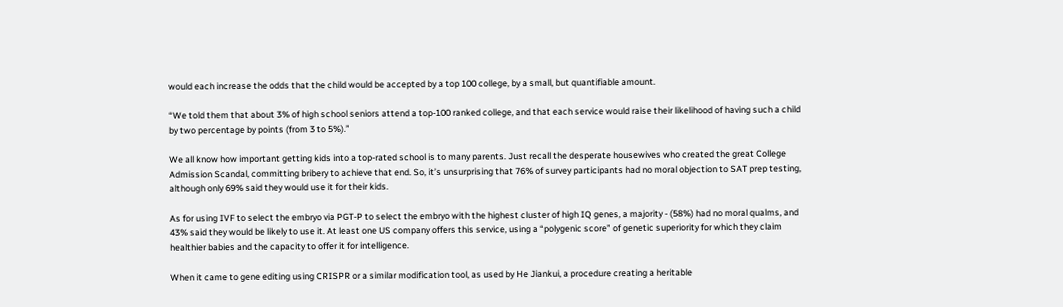would each increase the odds that the child would be accepted by a top 100 college, by a small, but quantifiable amount.

“We told them that about 3% of high school seniors attend a top-100 ranked college, and that each service would raise their likelihood of having such a child by two percentage by points (from 3 to 5%).”

We all know how important getting kids into a top-rated school is to many parents. Just recall the desperate housewives who created the great College Admission Scandal, committing bribery to achieve that end. So, it’s unsurprising that 76% of survey participants had no moral objection to SAT prep testing, although only 69% said they would use it for their kids.

As for using IVF to select the embryo via PGT-P to select the embryo with the highest cluster of high IQ genes, a majority - (58%) had no moral qualms, and 43% said they would be likely to use it. At least one US company offers this service, using a “polygenic score” of genetic superiority for which they claim healthier babies and the capacity to offer it for intelligence.

When it came to gene editing using CRISPR or a similar modification tool, as used by He Jiankui, a procedure creating a heritable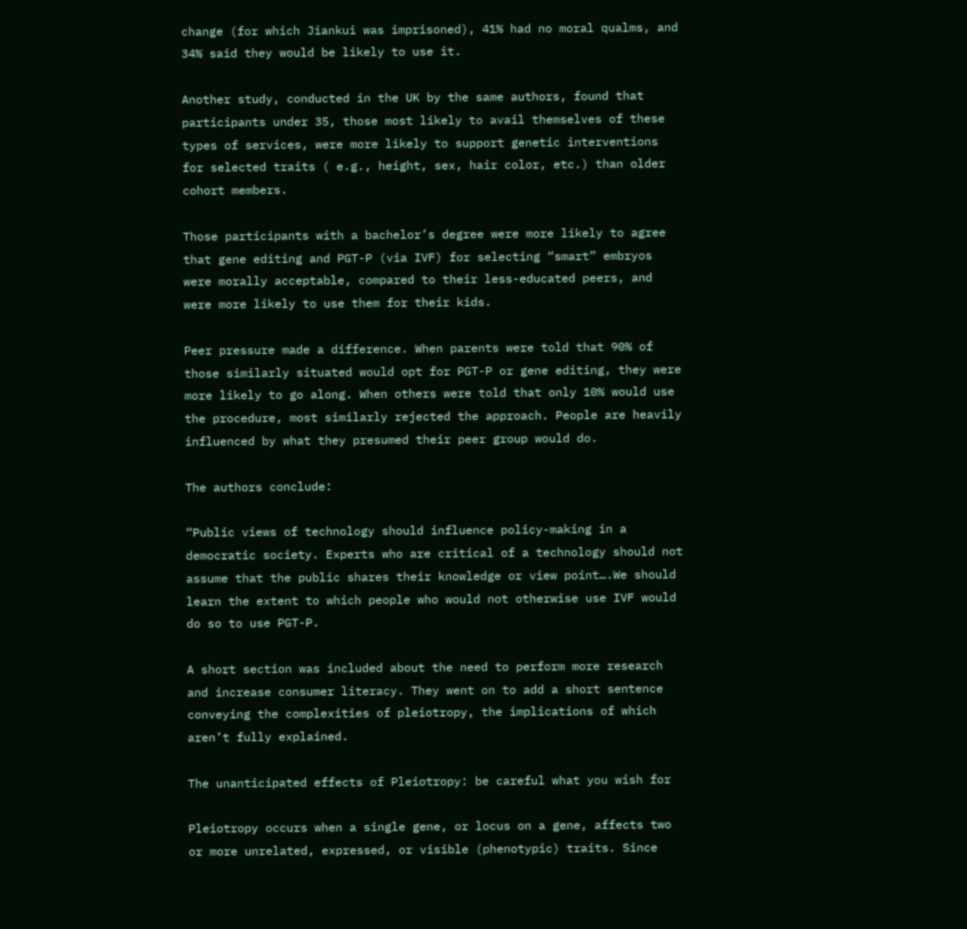change (for which Jiankui was imprisoned), 41% had no moral qualms, and 34% said they would be likely to use it.

Another study, conducted in the UK by the same authors, found that participants under 35, those most likely to avail themselves of these types of services, were more likely to support genetic interventions for selected traits ( e.g., height, sex, hair color, etc.) than older cohort members.

Those participants with a bachelor’s degree were more likely to agree that gene editing and PGT-P (via IVF) for selecting “smart” embryos were morally acceptable, compared to their less-educated peers, and were more likely to use them for their kids.

Peer pressure made a difference. When parents were told that 90% of those similarly situated would opt for PGT-P or gene editing, they were more likely to go along. When others were told that only 10% would use the procedure, most similarly rejected the approach. People are heavily influenced by what they presumed their peer group would do.

The authors conclude:

“Public views of technology should influence policy-making in a democratic society. Experts who are critical of a technology should not assume that the public shares their knowledge or view point….We should learn the extent to which people who would not otherwise use IVF would do so to use PGT-P.

A short section was included about the need to perform more research and increase consumer literacy. They went on to add a short sentence conveying the complexities of pleiotropy, the implications of which aren’t fully explained.

The unanticipated effects of Pleiotropy: be careful what you wish for

Pleiotropy occurs when a single gene, or locus on a gene, affects two or more unrelated, expressed, or visible (phenotypic) traits. Since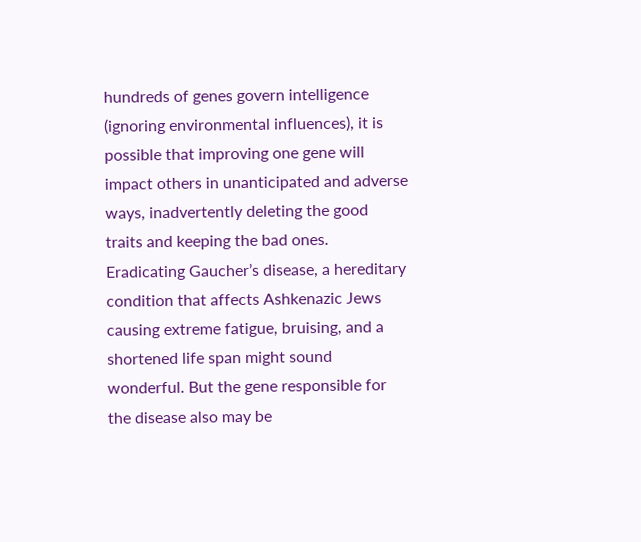hundreds of genes govern intelligence (ignoring environmental influences), it is possible that improving one gene will impact others in unanticipated and adverse ways, inadvertently deleting the good traits and keeping the bad ones.  Eradicating Gaucher’s disease, a hereditary condition that affects Ashkenazic Jews causing extreme fatigue, bruising, and a shortened life span might sound wonderful. But the gene responsible for the disease also may be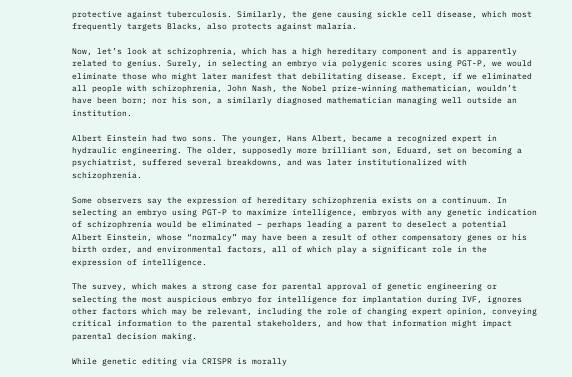protective against tuberculosis. Similarly, the gene causing sickle cell disease, which most frequently targets Blacks, also protects against malaria.

Now, let’s look at schizophrenia, which has a high hereditary component and is apparently related to genius. Surely, in selecting an embryo via polygenic scores using PGT-P, we would eliminate those who might later manifest that debilitating disease. Except, if we eliminated all people with schizophrenia, John Nash, the Nobel prize-winning mathematician, wouldn’t have been born; nor his son, a similarly diagnosed mathematician managing well outside an institution.

Albert Einstein had two sons. The younger, Hans Albert, became a recognized expert in hydraulic engineering. The older, supposedly more brilliant son, Eduard, set on becoming a psychiatrist, suffered several breakdowns, and was later institutionalized with schizophrenia.

Some observers say the expression of hereditary schizophrenia exists on a continuum. In selecting an embryo using PGT-P to maximize intelligence, embryos with any genetic indication of schizophrenia would be eliminated – perhaps leading a parent to deselect a potential Albert Einstein, whose “normalcy” may have been a result of other compensatory genes or his birth order, and environmental factors, all of which play a significant role in the expression of intelligence.

The survey, which makes a strong case for parental approval of genetic engineering or selecting the most auspicious embryo for intelligence for implantation during IVF, ignores other factors which may be relevant, including the role of changing expert opinion, conveying critical information to the parental stakeholders, and how that information might impact parental decision making.

While genetic editing via CRISPR is morally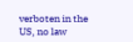verboten in the US, no law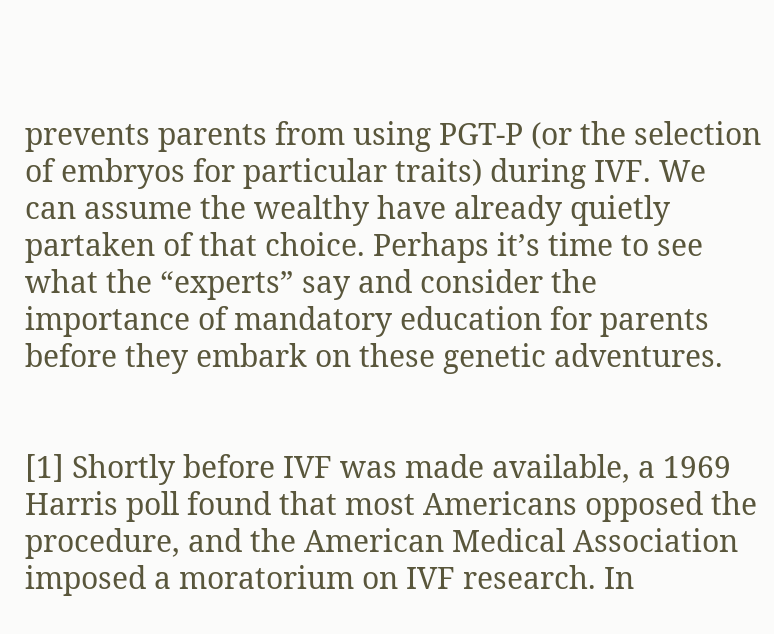prevents parents from using PGT-P (or the selection of embryos for particular traits) during IVF. We can assume the wealthy have already quietly partaken of that choice. Perhaps it’s time to see what the “experts” say and consider the importance of mandatory education for parents before they embark on these genetic adventures.


[1] Shortly before IVF was made available, a 1969 Harris poll found that most Americans opposed the procedure, and the American Medical Association imposed a moratorium on IVF research. In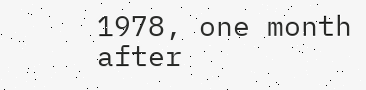1978, one month after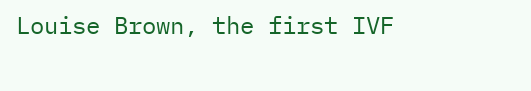Louise Brown, the first IVF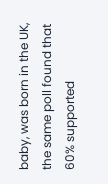baby, was born in the UK, the same poll found that 60% supported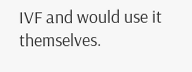IVF and would use it themselves.